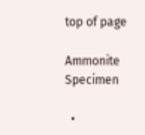top of page

Ammonite Specimen

  •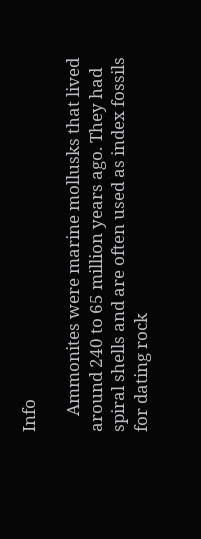Info

    Ammonites were marine mollusks that lived around 240 to 65 million years ago. They had spiral shells and are often used as index fossils for dating rock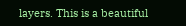layers. This is a beautiful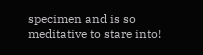specimen and is so meditative to stare into!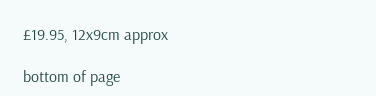£19.95, 12x9cm approx

bottom of page